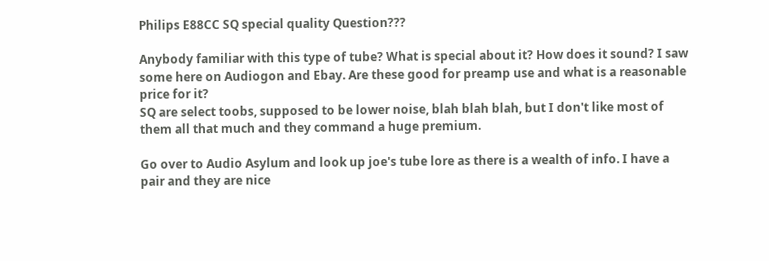Philips E88CC SQ special quality Question???

Anybody familiar with this type of tube? What is special about it? How does it sound? I saw some here on Audiogon and Ebay. Are these good for preamp use and what is a reasonable price for it?
SQ are select toobs, supposed to be lower noise, blah blah blah, but I don't like most of them all that much and they command a huge premium.

Go over to Audio Asylum and look up joe's tube lore as there is a wealth of info. I have a pair and they are nice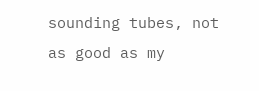sounding tubes, not as good as my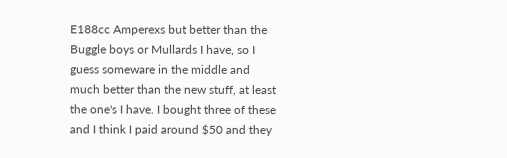E188cc Amperexs but better than the Buggle boys or Mullards I have, so I guess someware in the middle and much better than the new stuff, at least the one's I have. I bought three of these and I think I paid around $50 and they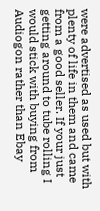were advertised as used but with plenty of life in them and came from a good seller. If your just getting around to tube rolling I would stick with buying from Audiogon rather than Ebay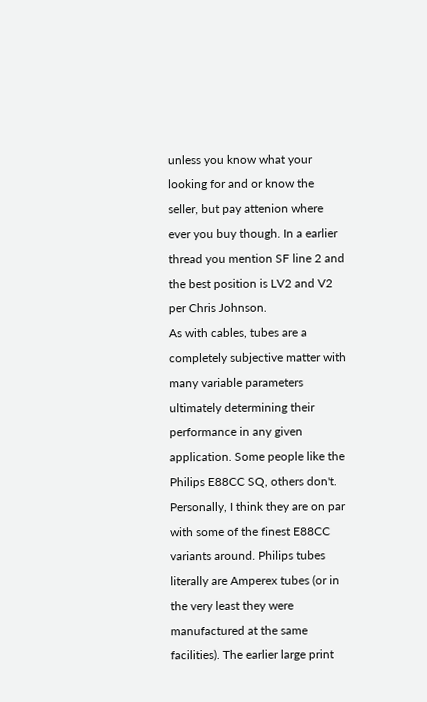unless you know what your looking for and or know the seller, but pay attenion where ever you buy though. In a earlier thread you mention SF line 2 and the best position is LV2 and V2 per Chris Johnson.
As with cables, tubes are a completely subjective matter with many variable parameters ultimately determining their performance in any given application. Some people like the Philips E88CC SQ, others don't. Personally, I think they are on par with some of the finest E88CC variants around. Philips tubes literally are Amperex tubes (or in the very least they were manufactured at the same facilities). The earlier large print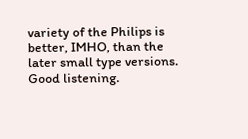variety of the Philips is better, IMHO, than the later small type versions. Good listening.